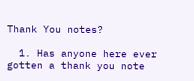Thank You notes?

  1. Has anyone here ever gotten a thank you note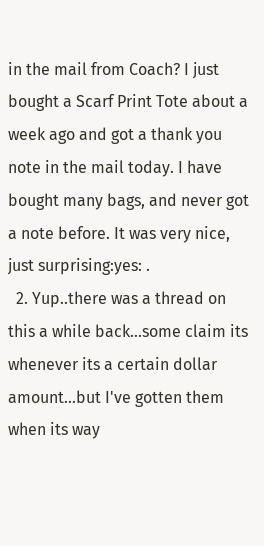in the mail from Coach? I just bought a Scarf Print Tote about a week ago and got a thank you note in the mail today. I have bought many bags, and never got a note before. It was very nice, just surprising:yes: .
  2. Yup..there was a thread on this a while back...some claim its whenever its a certain dollar amount...but I've gotten them when its way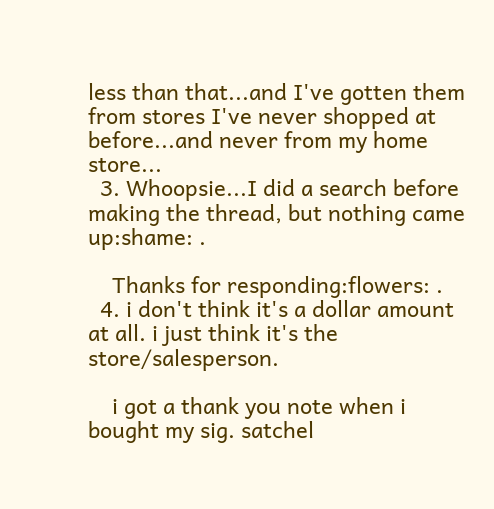less than that...and I've gotten them from stores I've never shopped at before...and never from my home store...
  3. Whoopsie...I did a search before making the thread, but nothing came up:shame: .

    Thanks for responding:flowers: .
  4. i don't think it's a dollar amount at all. i just think it's the store/salesperson.

    i got a thank you note when i bought my sig. satchel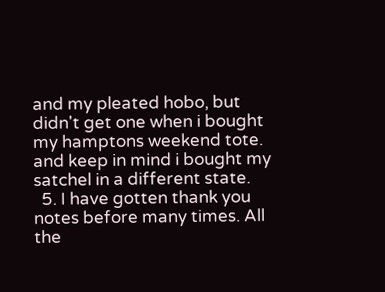and my pleated hobo, but didn't get one when i bought my hamptons weekend tote. and keep in mind i bought my satchel in a different state.
  5. I have gotten thank you notes before many times. All the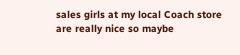sales girls at my local Coach store are really nice so maybe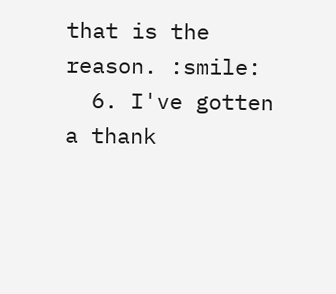that is the reason. :smile:
  6. I've gotten a thank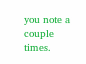you note a couple times.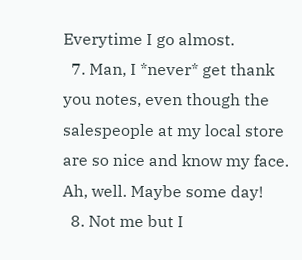Everytime I go almost.
  7. Man, I *never* get thank you notes, even though the salespeople at my local store are so nice and know my face. Ah, well. Maybe some day!
  8. Not me but I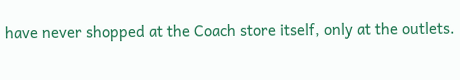have never shopped at the Coach store itself, only at the outlets.